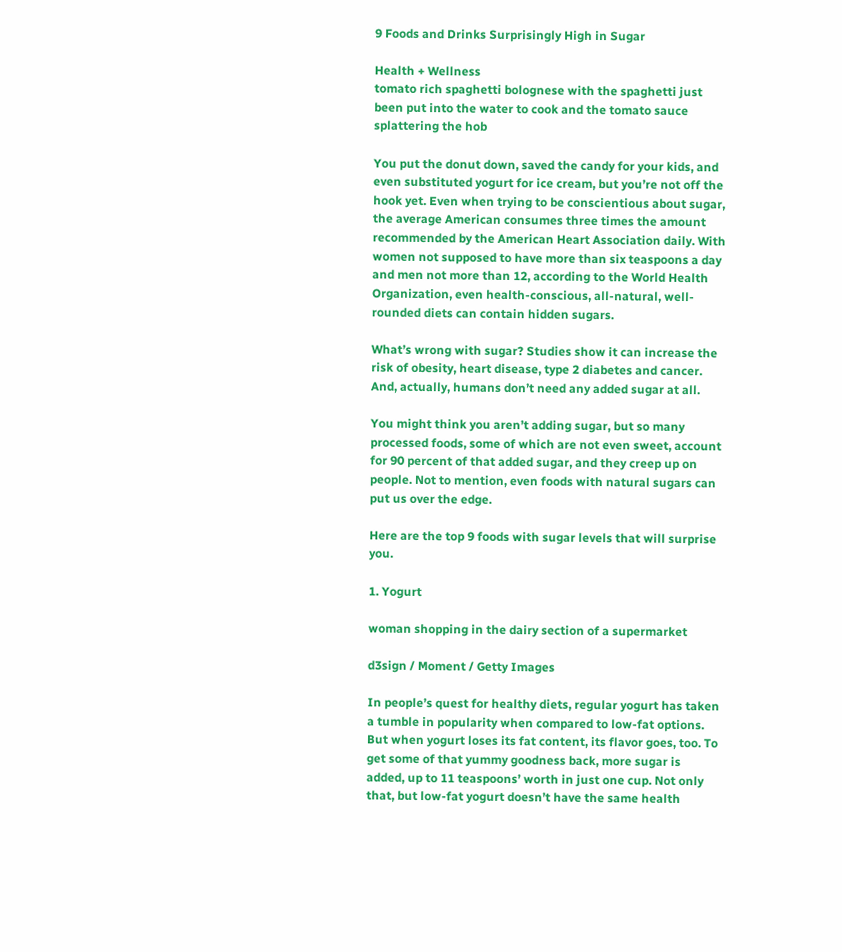9 Foods and Drinks Surprisingly High in Sugar

Health + Wellness
tomato rich spaghetti bolognese with the spaghetti just been put into the water to cook and the tomato sauce splattering the hob

You put the donut down, saved the candy for your kids, and even substituted yogurt for ice cream, but you’re not off the hook yet. Even when trying to be conscientious about sugar, the average American consumes three times the amount recommended by the American Heart Association daily. With women not supposed to have more than six teaspoons a day and men not more than 12, according to the World Health Organization, even health-conscious, all-natural, well-rounded diets can contain hidden sugars.

What’s wrong with sugar? Studies show it can increase the risk of obesity, heart disease, type 2 diabetes and cancer. And, actually, humans don’t need any added sugar at all.

You might think you aren’t adding sugar, but so many processed foods, some of which are not even sweet, account for 90 percent of that added sugar, and they creep up on people. Not to mention, even foods with natural sugars can put us over the edge.

Here are the top 9 foods with sugar levels that will surprise you.

1. Yogurt

woman shopping in the dairy section of a supermarket

d3sign / Moment / Getty Images

In people’s quest for healthy diets, regular yogurt has taken a tumble in popularity when compared to low-fat options. But when yogurt loses its fat content, its flavor goes, too. To get some of that yummy goodness back, more sugar is added, up to 11 teaspoons’ worth in just one cup. Not only that, but low-fat yogurt doesn’t have the same health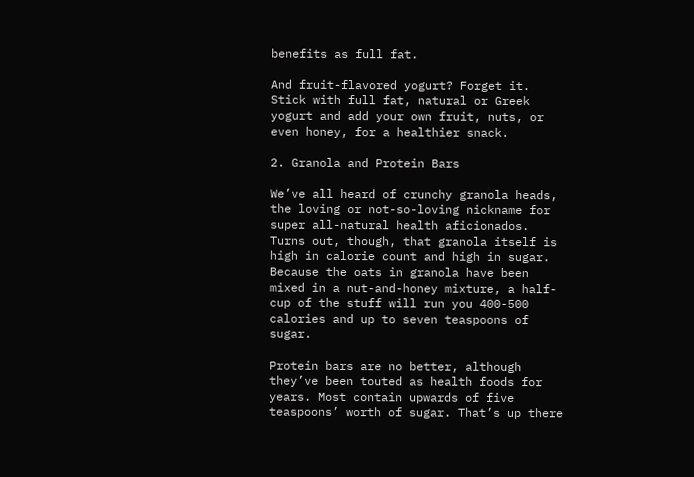benefits as full fat.

And fruit-flavored yogurt? Forget it. Stick with full fat, natural or Greek yogurt and add your own fruit, nuts, or even honey, for a healthier snack.

2. Granola and Protein Bars

We’ve all heard of crunchy granola heads, the loving or not-so-loving nickname for super all-natural health aficionados. Turns out, though, that granola itself is high in calorie count and high in sugar. Because the oats in granola have been mixed in a nut-and-honey mixture, a half-cup of the stuff will run you 400-500 calories and up to seven teaspoons of sugar.

Protein bars are no better, although they’ve been touted as health foods for years. Most contain upwards of five teaspoons’ worth of sugar. That’s up there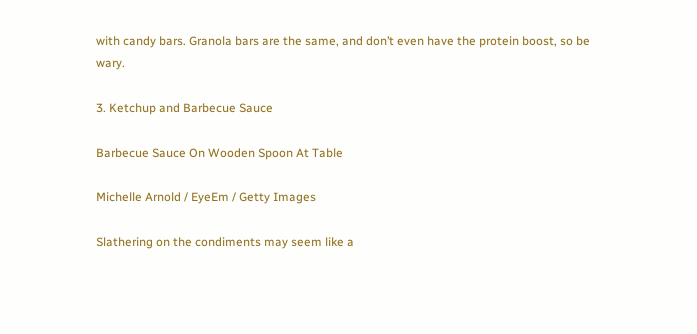with candy bars. Granola bars are the same, and don’t even have the protein boost, so be wary.

3. Ketchup and Barbecue Sauce

Barbecue Sauce On Wooden Spoon At Table

Michelle Arnold / EyeEm / Getty Images

Slathering on the condiments may seem like a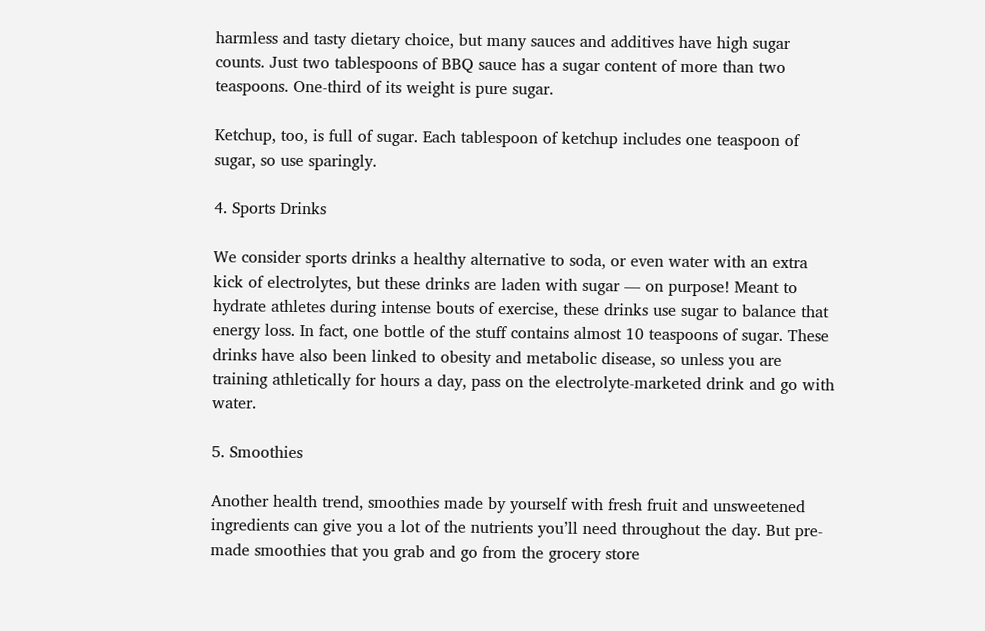harmless and tasty dietary choice, but many sauces and additives have high sugar counts. Just two tablespoons of BBQ sauce has a sugar content of more than two teaspoons. One-third of its weight is pure sugar.

Ketchup, too, is full of sugar. Each tablespoon of ketchup includes one teaspoon of sugar, so use sparingly.

4. Sports Drinks

We consider sports drinks a healthy alternative to soda, or even water with an extra kick of electrolytes, but these drinks are laden with sugar — on purpose! Meant to hydrate athletes during intense bouts of exercise, these drinks use sugar to balance that energy loss. In fact, one bottle of the stuff contains almost 10 teaspoons of sugar. These drinks have also been linked to obesity and metabolic disease, so unless you are training athletically for hours a day, pass on the electrolyte-marketed drink and go with water.

5. Smoothies

Another health trend, smoothies made by yourself with fresh fruit and unsweetened ingredients can give you a lot of the nutrients you’ll need throughout the day. But pre-made smoothies that you grab and go from the grocery store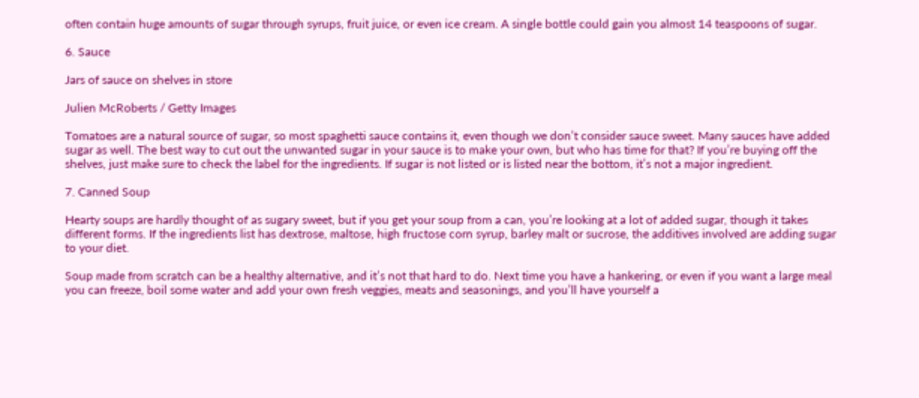often contain huge amounts of sugar through syrups, fruit juice, or even ice cream. A single bottle could gain you almost 14 teaspoons of sugar.

6. Sauce

Jars of sauce on shelves in store

Julien McRoberts / Getty Images

Tomatoes are a natural source of sugar, so most spaghetti sauce contains it, even though we don’t consider sauce sweet. Many sauces have added sugar as well. The best way to cut out the unwanted sugar in your sauce is to make your own, but who has time for that? If you’re buying off the shelves, just make sure to check the label for the ingredients. If sugar is not listed or is listed near the bottom, it’s not a major ingredient.

7. Canned Soup

Hearty soups are hardly thought of as sugary sweet, but if you get your soup from a can, you’re looking at a lot of added sugar, though it takes different forms. If the ingredients list has dextrose, maltose, high fructose corn syrup, barley malt or sucrose, the additives involved are adding sugar to your diet.

Soup made from scratch can be a healthy alternative, and it’s not that hard to do. Next time you have a hankering, or even if you want a large meal you can freeze, boil some water and add your own fresh veggies, meats and seasonings, and you’ll have yourself a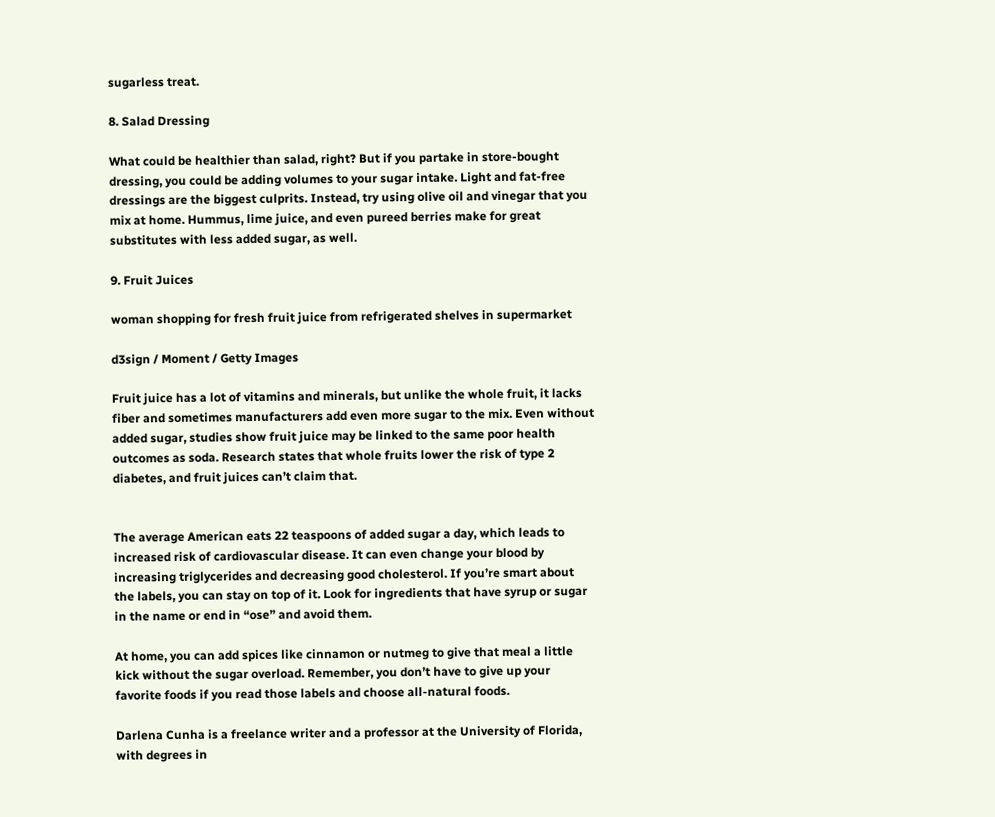sugarless treat.

8. Salad Dressing

What could be healthier than salad, right? But if you partake in store-bought dressing, you could be adding volumes to your sugar intake. Light and fat-free dressings are the biggest culprits. Instead, try using olive oil and vinegar that you mix at home. Hummus, lime juice, and even pureed berries make for great substitutes with less added sugar, as well.

9. Fruit Juices

woman shopping for fresh fruit juice from refrigerated shelves in supermarket

d3sign / Moment / Getty Images

Fruit juice has a lot of vitamins and minerals, but unlike the whole fruit, it lacks fiber and sometimes manufacturers add even more sugar to the mix. Even without added sugar, studies show fruit juice may be linked to the same poor health outcomes as soda. Research states that whole fruits lower the risk of type 2 diabetes, and fruit juices can’t claim that.


The average American eats 22 teaspoons of added sugar a day, which leads to increased risk of cardiovascular disease. It can even change your blood by increasing triglycerides and decreasing good cholesterol. If you’re smart about the labels, you can stay on top of it. Look for ingredients that have syrup or sugar in the name or end in “ose” and avoid them.

At home, you can add spices like cinnamon or nutmeg to give that meal a little kick without the sugar overload. Remember, you don’t have to give up your favorite foods if you read those labels and choose all-natural foods.

Darlena Cunha is a freelance writer and a professor at the University of Florida, with degrees in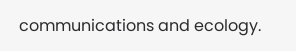communications and ecology.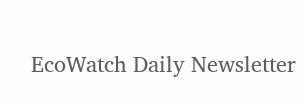EcoWatch Daily Newsletter